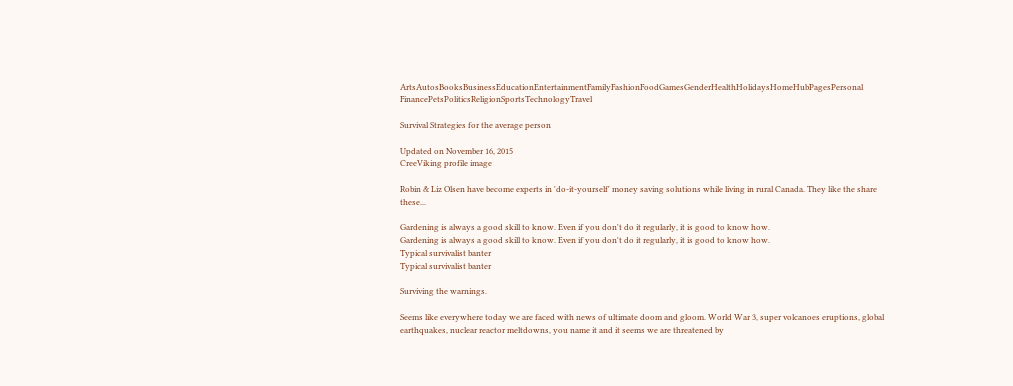ArtsAutosBooksBusinessEducationEntertainmentFamilyFashionFoodGamesGenderHealthHolidaysHomeHubPagesPersonal FinancePetsPoliticsReligionSportsTechnologyTravel

Survival Strategies for the average person

Updated on November 16, 2015
CreeViking profile image

Robin & Liz Olsen have become experts in 'do-it-yourself' money saving solutions while living in rural Canada. They like the share these...

Gardening is always a good skill to know. Even if you don't do it regularly, it is good to know how.
Gardening is always a good skill to know. Even if you don't do it regularly, it is good to know how.
Typical survivalist banter
Typical survivalist banter

Surviving the warnings.

Seems like everywhere today we are faced with news of ultimate doom and gloom. World War 3, super volcanoes eruptions, global earthquakes, nuclear reactor meltdowns, you name it and it seems we are threatened by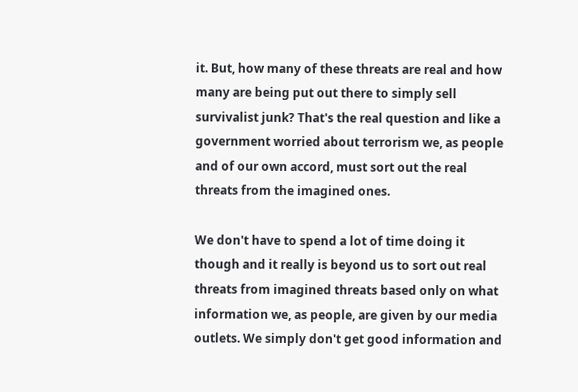it. But, how many of these threats are real and how many are being put out there to simply sell survivalist junk? That's the real question and like a government worried about terrorism we, as people and of our own accord, must sort out the real threats from the imagined ones.

We don't have to spend a lot of time doing it though and it really is beyond us to sort out real threats from imagined threats based only on what information we, as people, are given by our media outlets. We simply don't get good information and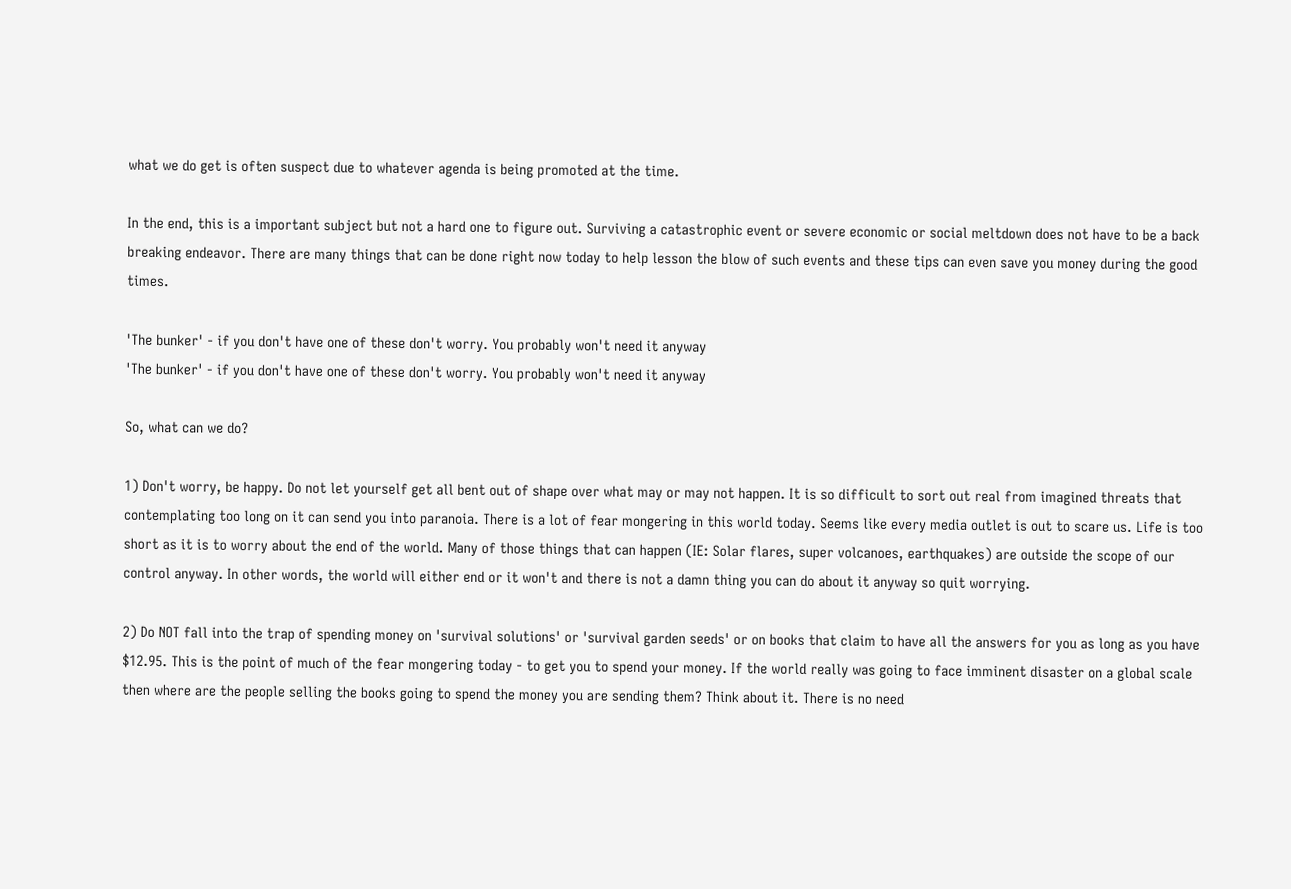what we do get is often suspect due to whatever agenda is being promoted at the time.

In the end, this is a important subject but not a hard one to figure out. Surviving a catastrophic event or severe economic or social meltdown does not have to be a back breaking endeavor. There are many things that can be done right now today to help lesson the blow of such events and these tips can even save you money during the good times.

'The bunker' - if you don't have one of these don't worry. You probably won't need it anyway
'The bunker' - if you don't have one of these don't worry. You probably won't need it anyway

So, what can we do?

1) Don't worry, be happy. Do not let yourself get all bent out of shape over what may or may not happen. It is so difficult to sort out real from imagined threats that contemplating too long on it can send you into paranoia. There is a lot of fear mongering in this world today. Seems like every media outlet is out to scare us. Life is too short as it is to worry about the end of the world. Many of those things that can happen (IE: Solar flares, super volcanoes, earthquakes) are outside the scope of our control anyway. In other words, the world will either end or it won't and there is not a damn thing you can do about it anyway so quit worrying.

2) Do NOT fall into the trap of spending money on 'survival solutions' or 'survival garden seeds' or on books that claim to have all the answers for you as long as you have $12.95. This is the point of much of the fear mongering today - to get you to spend your money. If the world really was going to face imminent disaster on a global scale then where are the people selling the books going to spend the money you are sending them? Think about it. There is no need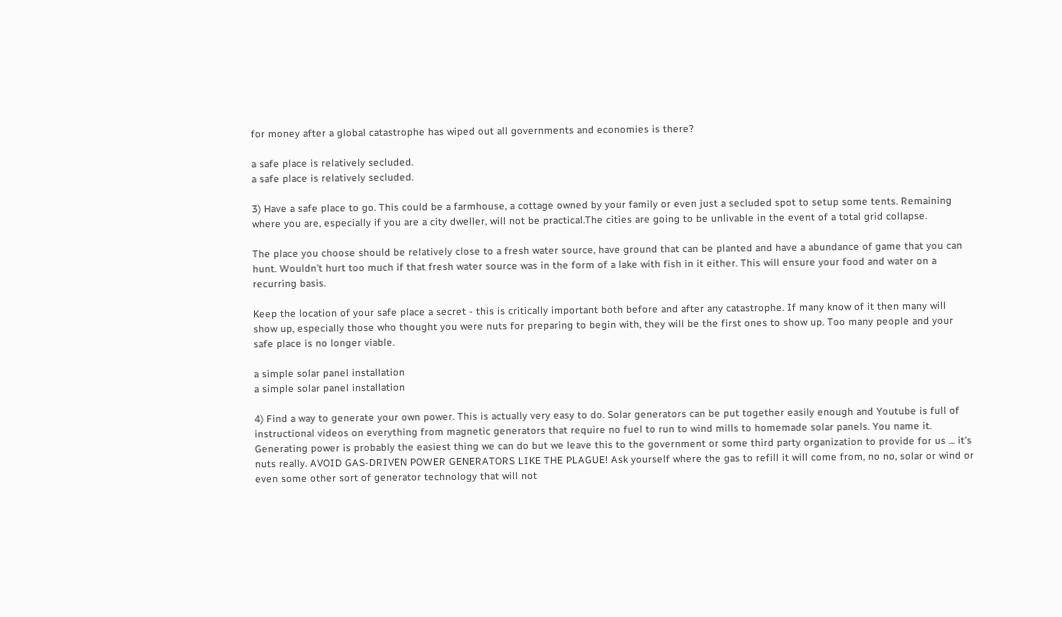for money after a global catastrophe has wiped out all governments and economies is there?

a safe place is relatively secluded.
a safe place is relatively secluded.

3) Have a safe place to go. This could be a farmhouse, a cottage owned by your family or even just a secluded spot to setup some tents. Remaining where you are, especially if you are a city dweller, will not be practical.The cities are going to be unlivable in the event of a total grid collapse.

The place you choose should be relatively close to a fresh water source, have ground that can be planted and have a abundance of game that you can hunt. Wouldn't hurt too much if that fresh water source was in the form of a lake with fish in it either. This will ensure your food and water on a recurring basis.

Keep the location of your safe place a secret - this is critically important both before and after any catastrophe. If many know of it then many will show up, especially those who thought you were nuts for preparing to begin with, they will be the first ones to show up. Too many people and your safe place is no longer viable.

a simple solar panel installation
a simple solar panel installation

4) Find a way to generate your own power. This is actually very easy to do. Solar generators can be put together easily enough and Youtube is full of instructional videos on everything from magnetic generators that require no fuel to run to wind mills to homemade solar panels. You name it. Generating power is probably the easiest thing we can do but we leave this to the government or some third party organization to provide for us ... it's nuts really. AVOID GAS-DRIVEN POWER GENERATORS LIKE THE PLAGUE! Ask yourself where the gas to refill it will come from, no no, solar or wind or even some other sort of generator technology that will not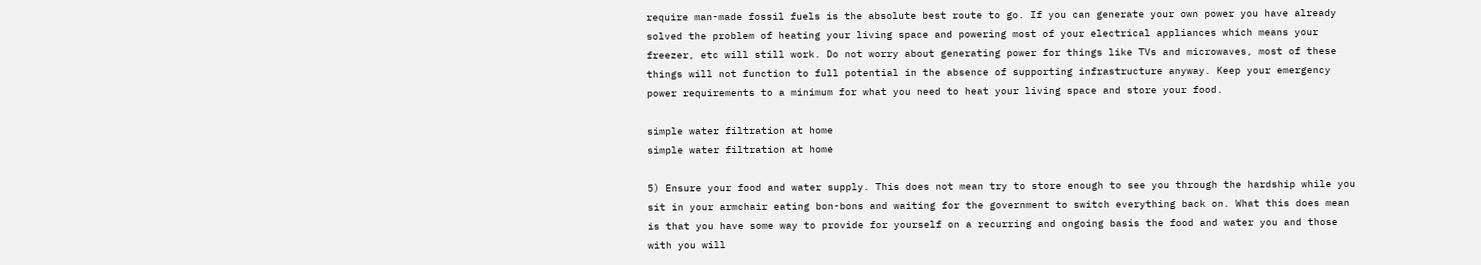require man-made fossil fuels is the absolute best route to go. If you can generate your own power you have already solved the problem of heating your living space and powering most of your electrical appliances which means your freezer, etc will still work. Do not worry about generating power for things like TVs and microwaves, most of these things will not function to full potential in the absence of supporting infrastructure anyway. Keep your emergency power requirements to a minimum for what you need to heat your living space and store your food.

simple water filtration at home
simple water filtration at home

5) Ensure your food and water supply. This does not mean try to store enough to see you through the hardship while you sit in your armchair eating bon-bons and waiting for the government to switch everything back on. What this does mean is that you have some way to provide for yourself on a recurring and ongoing basis the food and water you and those with you will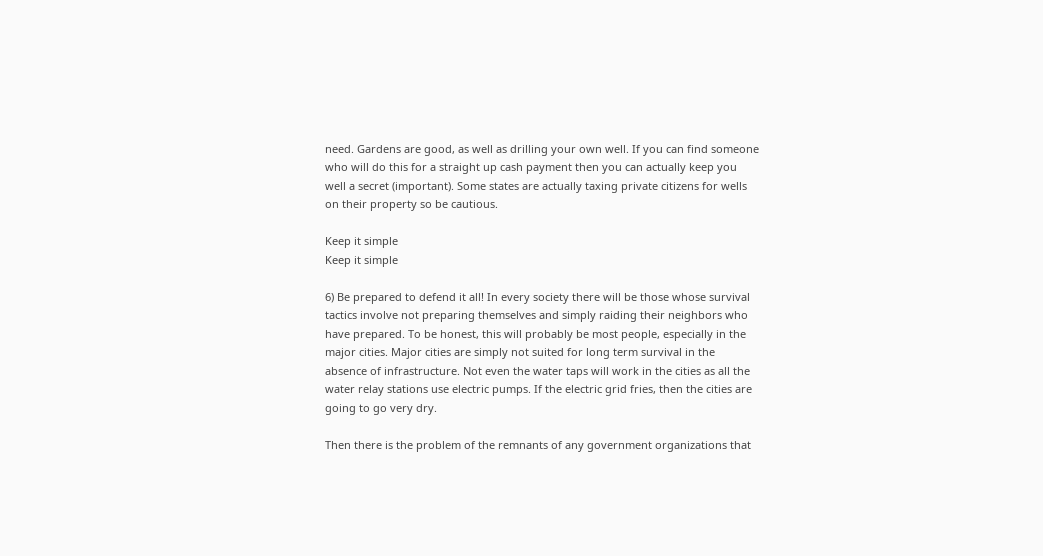need. Gardens are good, as well as drilling your own well. If you can find someone who will do this for a straight up cash payment then you can actually keep you well a secret (important). Some states are actually taxing private citizens for wells on their property so be cautious.

Keep it simple
Keep it simple

6) Be prepared to defend it all! In every society there will be those whose survival tactics involve not preparing themselves and simply raiding their neighbors who have prepared. To be honest, this will probably be most people, especially in the major cities. Major cities are simply not suited for long term survival in the absence of infrastructure. Not even the water taps will work in the cities as all the water relay stations use electric pumps. If the electric grid fries, then the cities are going to go very dry.

Then there is the problem of the remnants of any government organizations that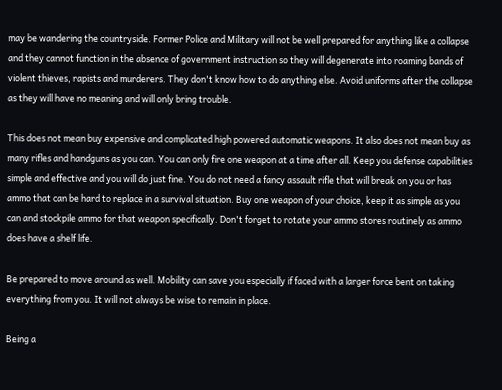may be wandering the countryside. Former Police and Military will not be well prepared for anything like a collapse and they cannot function in the absence of government instruction so they will degenerate into roaming bands of violent thieves, rapists and murderers. They don't know how to do anything else. Avoid uniforms after the collapse as they will have no meaning and will only bring trouble.

This does not mean buy expensive and complicated high powered automatic weapons. It also does not mean buy as many rifles and handguns as you can. You can only fire one weapon at a time after all. Keep you defense capabilities simple and effective and you will do just fine. You do not need a fancy assault rifle that will break on you or has ammo that can be hard to replace in a survival situation. Buy one weapon of your choice, keep it as simple as you can and stockpile ammo for that weapon specifically. Don't forget to rotate your ammo stores routinely as ammo does have a shelf life.

Be prepared to move around as well. Mobility can save you especially if faced with a larger force bent on taking everything from you. It will not always be wise to remain in place.

Being a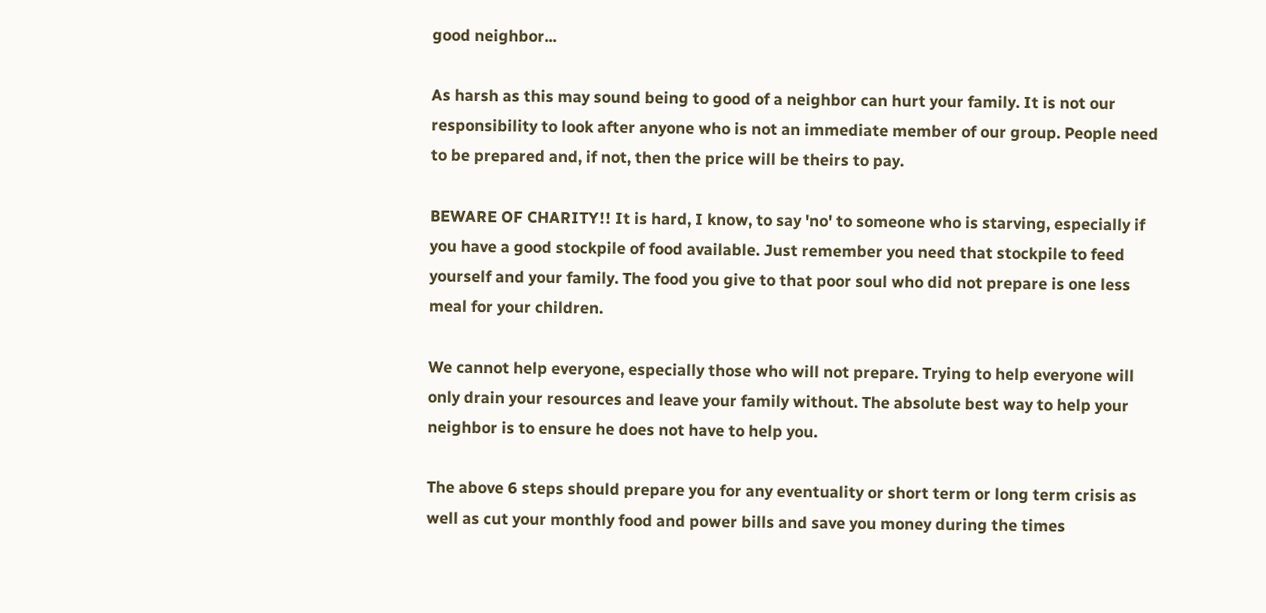good neighbor...

As harsh as this may sound being to good of a neighbor can hurt your family. It is not our responsibility to look after anyone who is not an immediate member of our group. People need to be prepared and, if not, then the price will be theirs to pay.

BEWARE OF CHARITY!! It is hard, I know, to say 'no' to someone who is starving, especially if you have a good stockpile of food available. Just remember you need that stockpile to feed yourself and your family. The food you give to that poor soul who did not prepare is one less meal for your children.

We cannot help everyone, especially those who will not prepare. Trying to help everyone will only drain your resources and leave your family without. The absolute best way to help your neighbor is to ensure he does not have to help you.

The above 6 steps should prepare you for any eventuality or short term or long term crisis as well as cut your monthly food and power bills and save you money during the times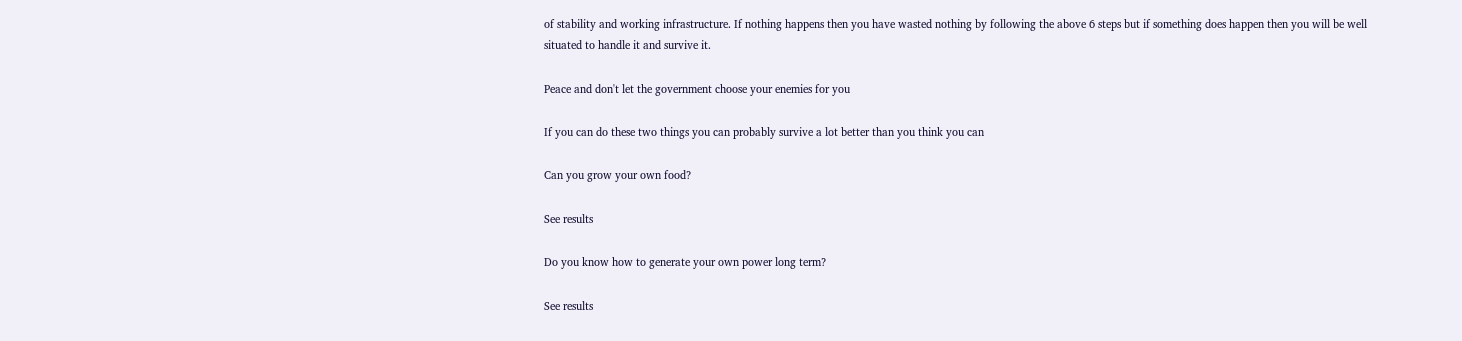of stability and working infrastructure. If nothing happens then you have wasted nothing by following the above 6 steps but if something does happen then you will be well situated to handle it and survive it.

Peace and don't let the government choose your enemies for you

If you can do these two things you can probably survive a lot better than you think you can

Can you grow your own food?

See results

Do you know how to generate your own power long term?

See results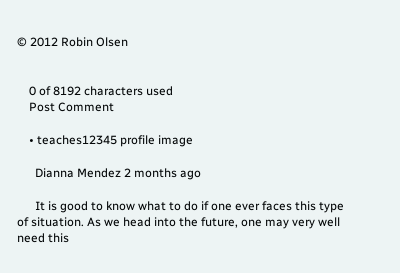© 2012 Robin Olsen


    0 of 8192 characters used
    Post Comment

    • teaches12345 profile image

      Dianna Mendez 2 months ago

      It is good to know what to do if one ever faces this type of situation. As we head into the future, one may very well need this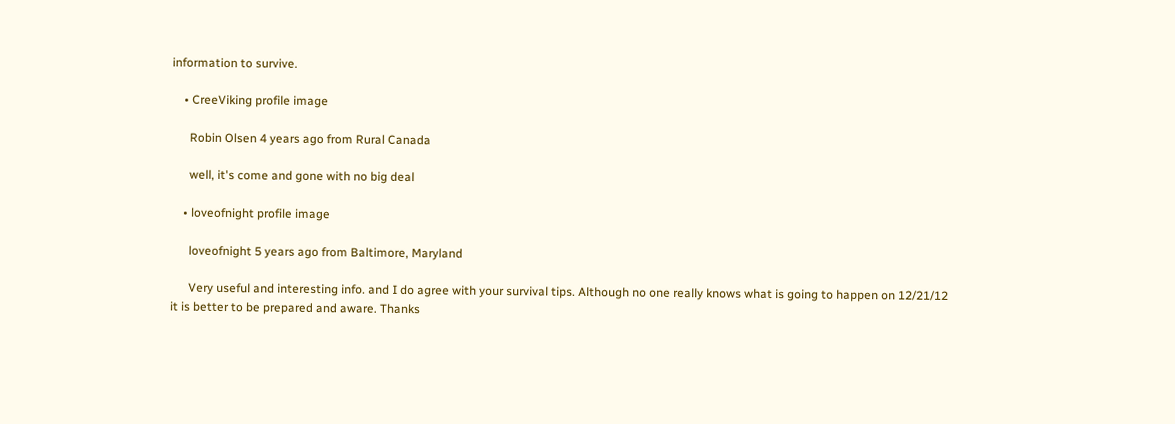information to survive.

    • CreeViking profile image

      Robin Olsen 4 years ago from Rural Canada

      well, it's come and gone with no big deal

    • loveofnight profile image

      loveofnight 5 years ago from Baltimore, Maryland

      Very useful and interesting info. and I do agree with your survival tips. Although no one really knows what is going to happen on 12/21/12 it is better to be prepared and aware. Thanks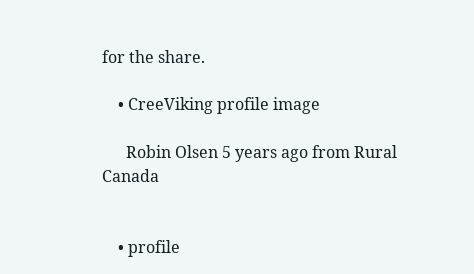for the share.

    • CreeViking profile image

      Robin Olsen 5 years ago from Rural Canada


    • profile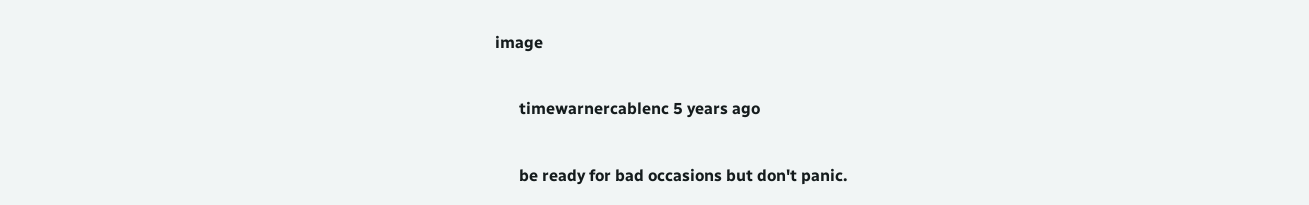image

      timewarnercablenc 5 years ago

      be ready for bad occasions but don't panic.